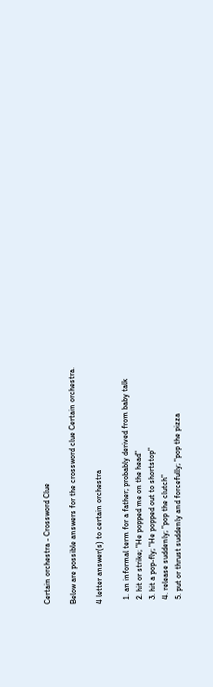Certain orchestra - Crossword Clue

Below are possible answers for the crossword clue Certain orchestra.

4 letter answer(s) to certain orchestra

  1. an informal term for a father; probably derived from baby talk
  2. hit or strike; "He popped me on the head"
  3. hit a pop-fly; "He popped out to shortstop"
  4. release suddenly; "pop the clutch"
  5. put or thrust suddenly and forcefully; "pop the pizza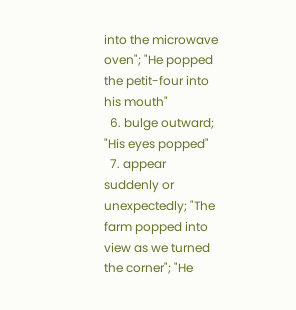into the microwave oven"; "He popped the petit-four into his mouth"
  6. bulge outward; "His eyes popped"
  7. appear suddenly or unexpectedly; "The farm popped into view as we turned the corner"; "He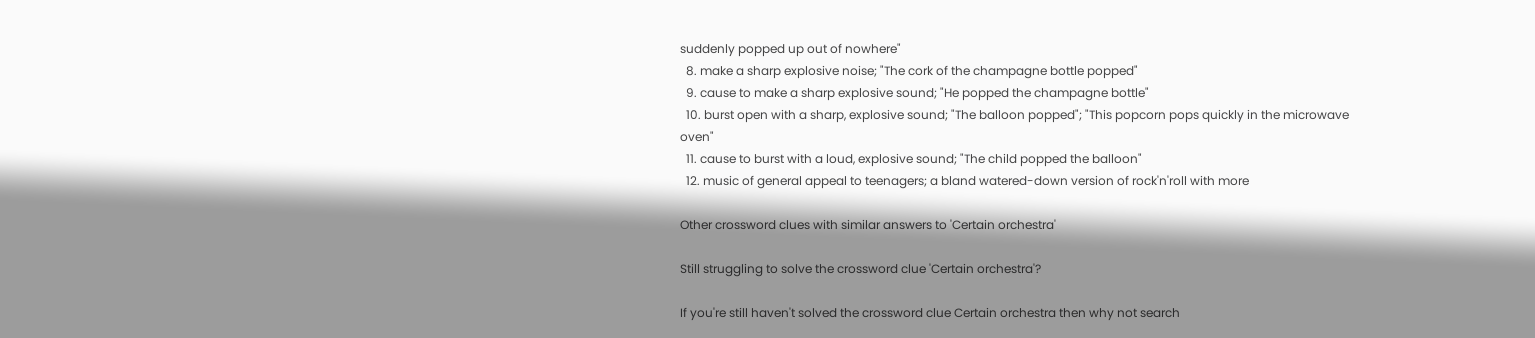suddenly popped up out of nowhere"
  8. make a sharp explosive noise; "The cork of the champagne bottle popped"
  9. cause to make a sharp explosive sound; "He popped the champagne bottle"
  10. burst open with a sharp, explosive sound; "The balloon popped"; "This popcorn pops quickly in the microwave oven"
  11. cause to burst with a loud, explosive sound; "The child popped the balloon"
  12. music of general appeal to teenagers; a bland watered-down version of rock'n'roll with more

Other crossword clues with similar answers to 'Certain orchestra'

Still struggling to solve the crossword clue 'Certain orchestra'?

If you're still haven't solved the crossword clue Certain orchestra then why not search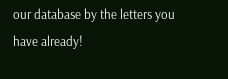our database by the letters you have already!